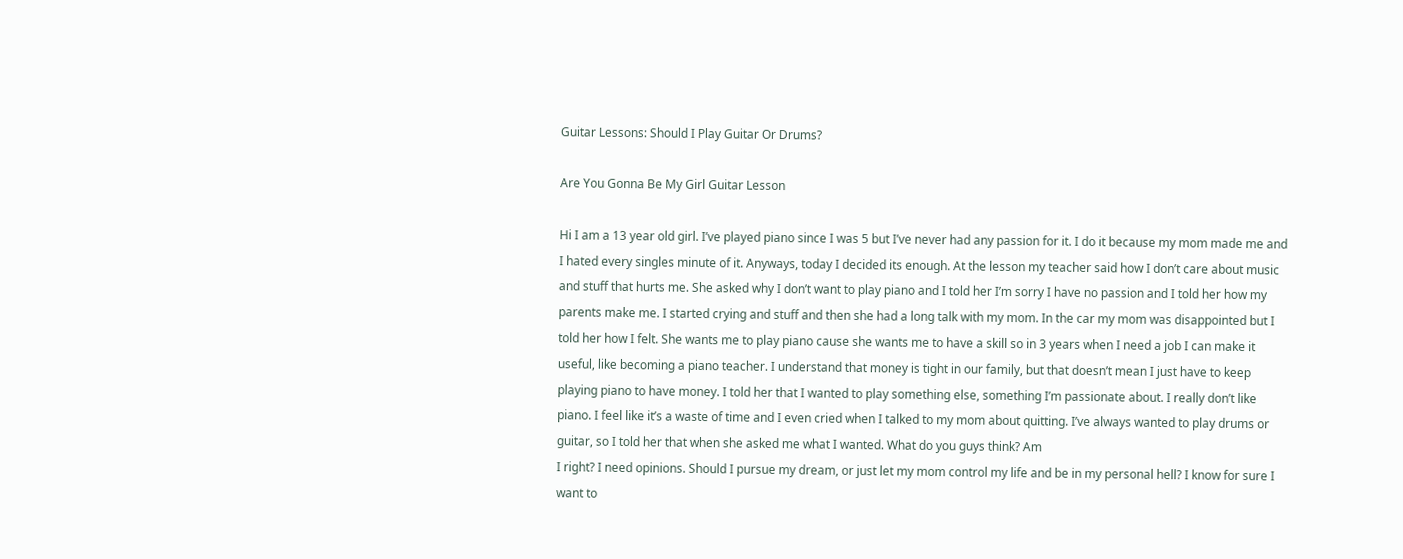Guitar Lessons: Should I Play Guitar Or Drums?

Are You Gonna Be My Girl Guitar Lesson

Hi I am a 13 year old girl. I’ve played piano since I was 5 but I’ve never had any passion for it. I do it because my mom made me and I hated every singles minute of it. Anyways, today I decided its enough. At the lesson my teacher said how I don’t care about music and stuff that hurts me. She asked why I don’t want to play piano and I told her I’m sorry I have no passion and I told her how my parents make me. I started crying and stuff and then she had a long talk with my mom. In the car my mom was disappointed but I told her how I felt. She wants me to play piano cause she wants me to have a skill so in 3 years when I need a job I can make it useful, like becoming a piano teacher. I understand that money is tight in our family, but that doesn’t mean I just have to keep playing piano to have money. I told her that I wanted to play something else, something I’m passionate about. I really don’t like piano. I feel like it’s a waste of time and I even cried when I talked to my mom about quitting. I’ve always wanted to play drums or guitar, so I told her that when she asked me what I wanted. What do you guys think? Am
I right? I need opinions. Should I pursue my dream, or just let my mom control my life and be in my personal hell? I know for sure I want to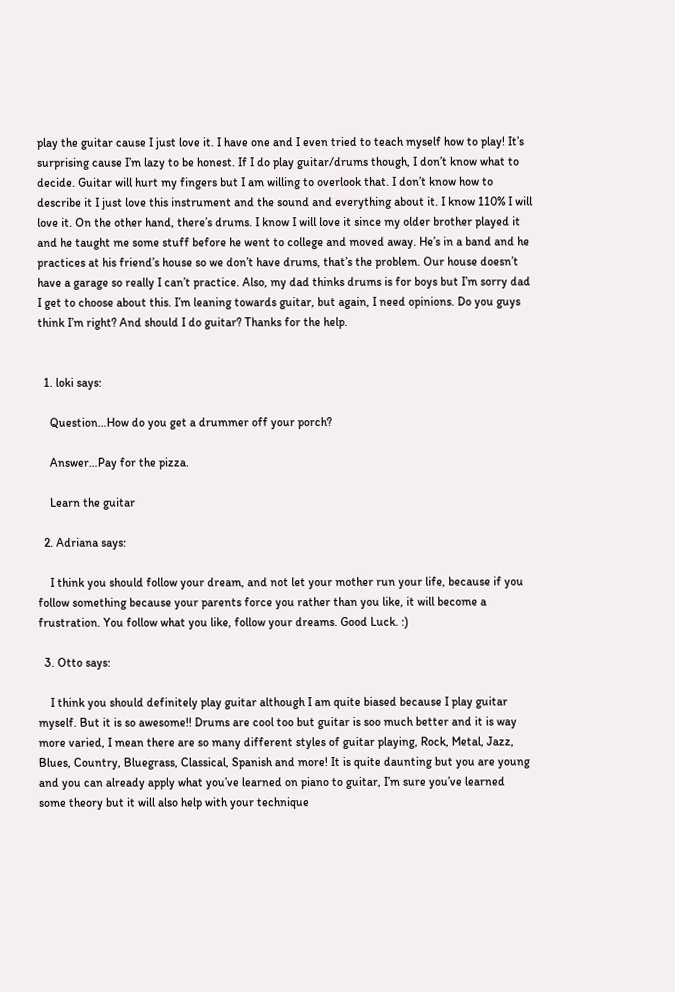play the guitar cause I just love it. I have one and I even tried to teach myself how to play! It’s surprising cause I’m lazy to be honest. If I do play guitar/drums though, I don’t know what to decide. Guitar will hurt my fingers but I am willing to overlook that. I don’t know how to describe it I just love this instrument and the sound and everything about it. I know 110% I will love it. On the other hand, there’s drums. I know I will love it since my older brother played it and he taught me some stuff before he went to college and moved away. He’s in a band and he practices at his friend’s house so we don’t have drums, that’s the problem. Our house doesn’t have a garage so really I can’t practice. Also, my dad thinks drums is for boys but I’m sorry dad I get to choose about this. I’m leaning towards guitar, but again, I need opinions. Do you guys think I’m right? And should I do guitar? Thanks for the help.


  1. loki says:

    Question…How do you get a drummer off your porch?

    Answer…Pay for the pizza.

    Learn the guitar

  2. Adriana says:

    I think you should follow your dream, and not let your mother run your life, because if you follow something because your parents force you rather than you like, it will become a frustration. You follow what you like, follow your dreams. Good Luck. :)

  3. Otto says:

    I think you should definitely play guitar although I am quite biased because I play guitar myself. But it is so awesome!! Drums are cool too but guitar is soo much better and it is way more varied, I mean there are so many different styles of guitar playing, Rock, Metal, Jazz, Blues, Country, Bluegrass, Classical, Spanish and more! It is quite daunting but you are young and you can already apply what you’ve learned on piano to guitar, I’m sure you’ve learned some theory but it will also help with your technique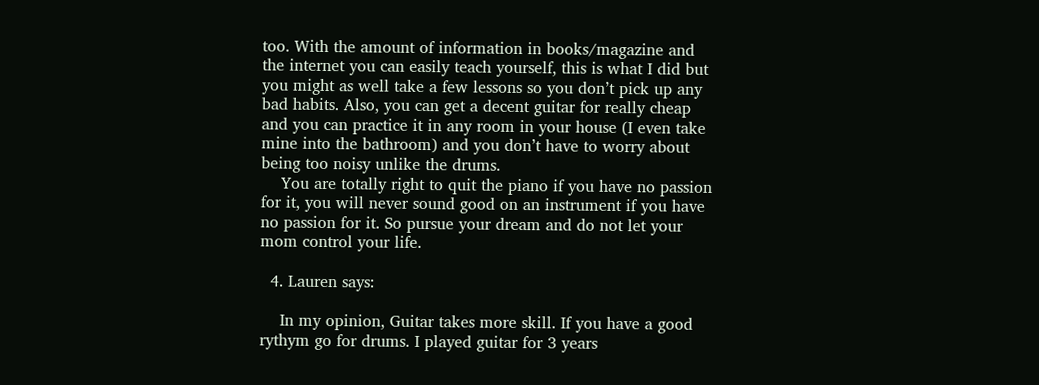too. With the amount of information in books/magazine and the internet you can easily teach yourself, this is what I did but you might as well take a few lessons so you don’t pick up any bad habits. Also, you can get a decent guitar for really cheap and you can practice it in any room in your house (I even take mine into the bathroom) and you don’t have to worry about being too noisy unlike the drums.
    You are totally right to quit the piano if you have no passion for it, you will never sound good on an instrument if you have no passion for it. So pursue your dream and do not let your mom control your life.

  4. Lauren says:

    In my opinion, Guitar takes more skill. If you have a good rythym go for drums. I played guitar for 3 years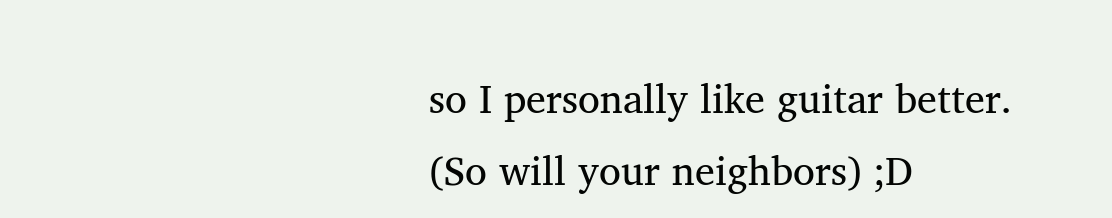so I personally like guitar better. (So will your neighbors) ;D